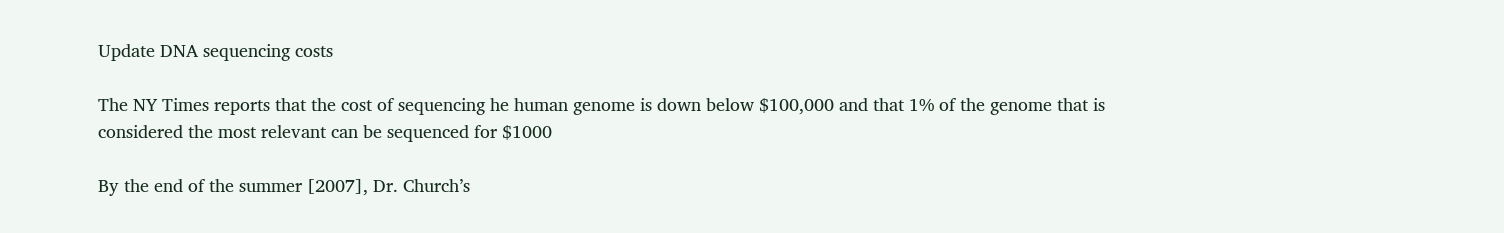Update DNA sequencing costs

The NY Times reports that the cost of sequencing he human genome is down below $100,000 and that 1% of the genome that is considered the most relevant can be sequenced for $1000

By the end of the summer [2007], Dr. Church’s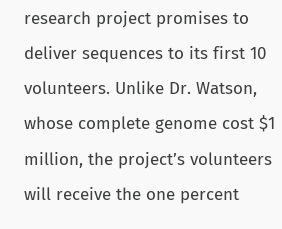research project promises to deliver sequences to its first 10 volunteers. Unlike Dr. Watson, whose complete genome cost $1 million, the project’s volunteers will receive the one percent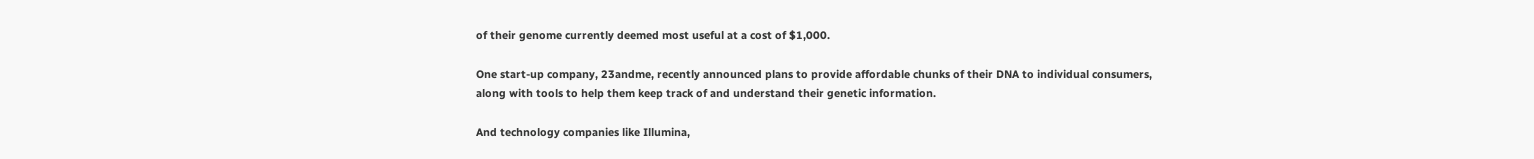of their genome currently deemed most useful at a cost of $1,000.

One start-up company, 23andme, recently announced plans to provide affordable chunks of their DNA to individual consumers, along with tools to help them keep track of and understand their genetic information.

And technology companies like Illumina,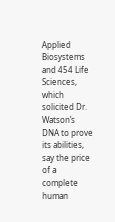Applied Biosystems and 454 Life Sciences, which solicited Dr. Watson’s DNA to prove its abilities, say the price of a complete human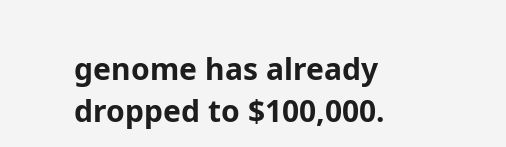genome has already dropped to $100,000.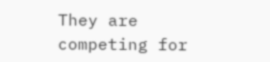They are competing for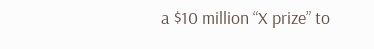a $10 million “X prize” to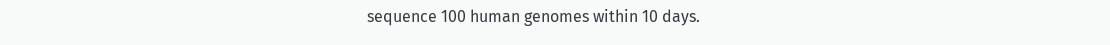sequence 100 human genomes within 10 days.